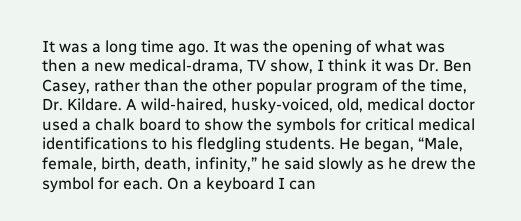It was a long time ago. It was the opening of what was then a new medical-drama, TV show, I think it was Dr. Ben Casey, rather than the other popular program of the time, Dr. Kildare. A wild-haired, husky-voiced, old, medical doctor used a chalk board to show the symbols for critical medical identifications to his fledgling students. He began, “Male, female, birth, death, infinity,” he said slowly as he drew the symbol for each. On a keyboard I can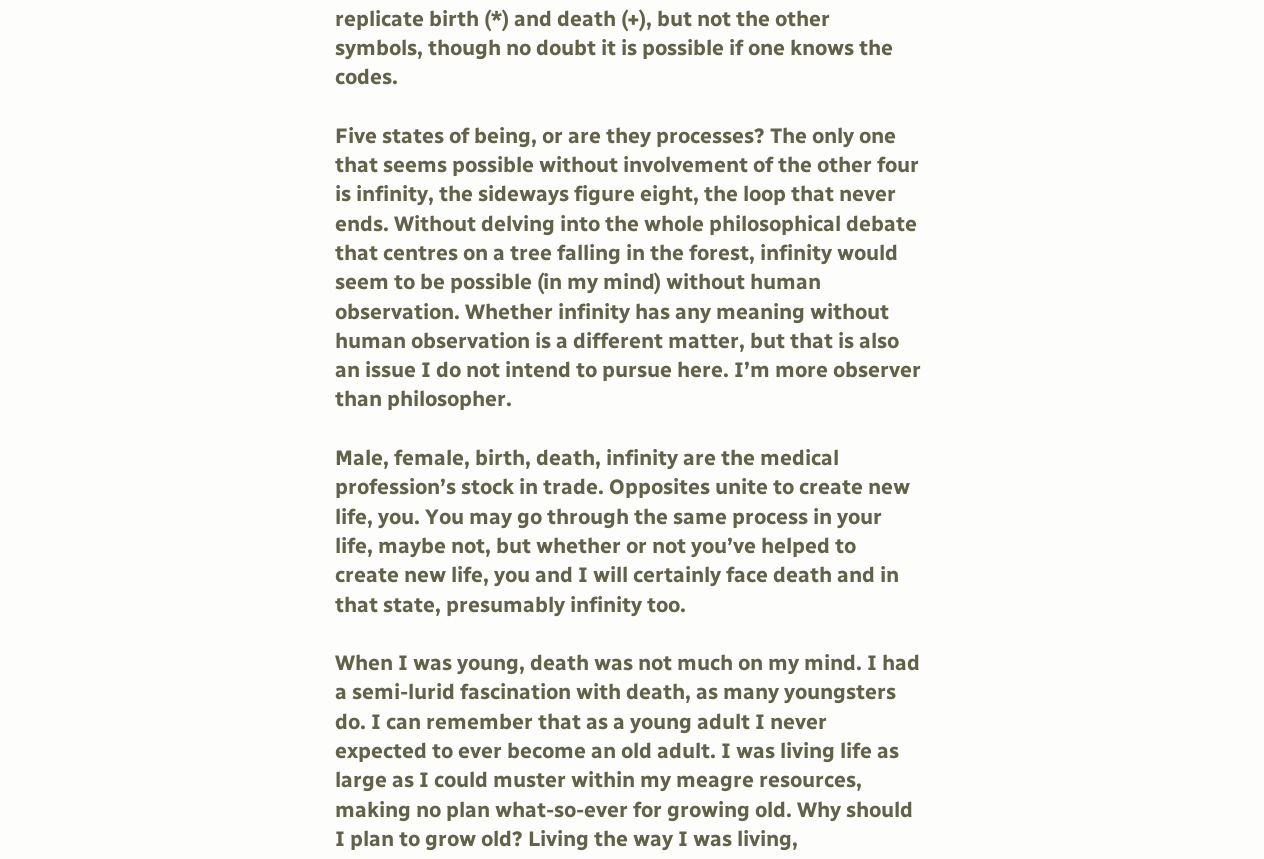replicate birth (*) and death (+), but not the other symbols, though no doubt it is possible if one knows the codes.

Five states of being, or are they processes? The only one that seems possible without involvement of the other four is infinity, the sideways figure eight, the loop that never ends. Without delving into the whole philosophical debate that centres on a tree falling in the forest, infinity would seem to be possible (in my mind) without human observation. Whether infinity has any meaning without human observation is a different matter, but that is also an issue I do not intend to pursue here. I’m more observer than philosopher.

Male, female, birth, death, infinity are the medical profession’s stock in trade. Opposites unite to create new life, you. You may go through the same process in your life, maybe not, but whether or not you’ve helped to create new life, you and I will certainly face death and in that state, presumably infinity too.

When I was young, death was not much on my mind. I had a semi-lurid fascination with death, as many youngsters do. I can remember that as a young adult I never expected to ever become an old adult. I was living life as large as I could muster within my meagre resources, making no plan what-so-ever for growing old. Why should I plan to grow old? Living the way I was living,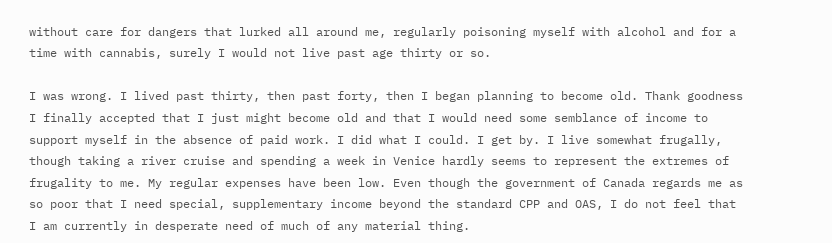without care for dangers that lurked all around me, regularly poisoning myself with alcohol and for a time with cannabis, surely I would not live past age thirty or so.

I was wrong. I lived past thirty, then past forty, then I began planning to become old. Thank goodness I finally accepted that I just might become old and that I would need some semblance of income to support myself in the absence of paid work. I did what I could. I get by. I live somewhat frugally, though taking a river cruise and spending a week in Venice hardly seems to represent the extremes of frugality to me. My regular expenses have been low. Even though the government of Canada regards me as so poor that I need special, supplementary income beyond the standard CPP and OAS, I do not feel that I am currently in desperate need of much of any material thing.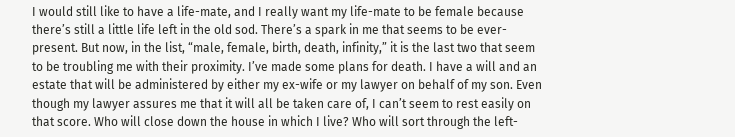I would still like to have a life-mate, and I really want my life-mate to be female because there’s still a little life left in the old sod. There’s a spark in me that seems to be ever-present. But now, in the list, “male, female, birth, death, infinity,” it is the last two that seem to be troubling me with their proximity. I’ve made some plans for death. I have a will and an estate that will be administered by either my ex-wife or my lawyer on behalf of my son. Even though my lawyer assures me that it will all be taken care of, I can’t seem to rest easily on that score. Who will close down the house in which I live? Who will sort through the left-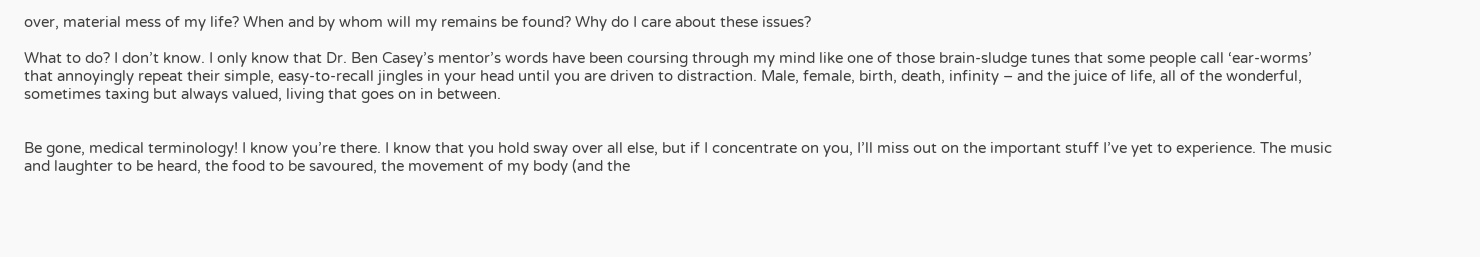over, material mess of my life? When and by whom will my remains be found? Why do I care about these issues?

What to do? I don’t know. I only know that Dr. Ben Casey’s mentor’s words have been coursing through my mind like one of those brain-sludge tunes that some people call ‘ear-worms’ that annoyingly repeat their simple, easy-to-recall jingles in your head until you are driven to distraction. Male, female, birth, death, infinity – and the juice of life, all of the wonderful, sometimes taxing but always valued, living that goes on in between.


Be gone, medical terminology! I know you’re there. I know that you hold sway over all else, but if I concentrate on you, I’ll miss out on the important stuff I’ve yet to experience. The music and laughter to be heard, the food to be savoured, the movement of my body (and the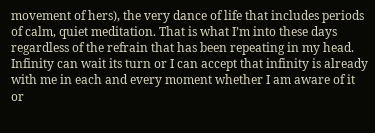movement of hers), the very dance of life that includes periods of calm, quiet meditation. That is what I’m into these days regardless of the refrain that has been repeating in my head. Infinity can wait its turn or I can accept that infinity is already with me in each and every moment whether I am aware of it or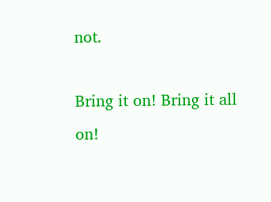not.

Bring it on! Bring it all on!